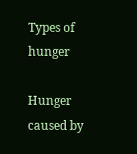Types of hunger

Hunger caused by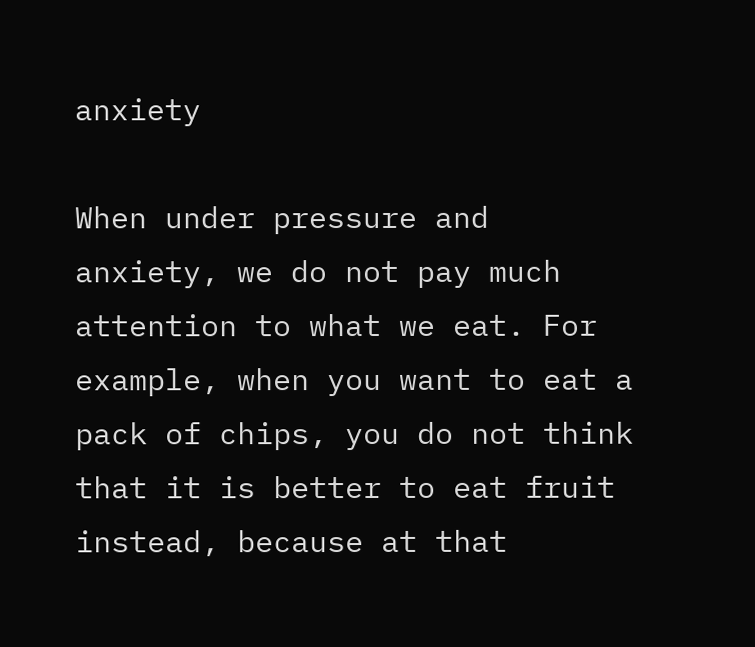anxiety

When under pressure and anxiety, we do not pay much attention to what we eat. For example, when you want to eat a pack of chips, you do not think that it is better to eat fruit instead, because at that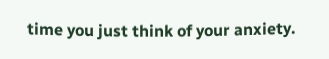time you just think of your anxiety.